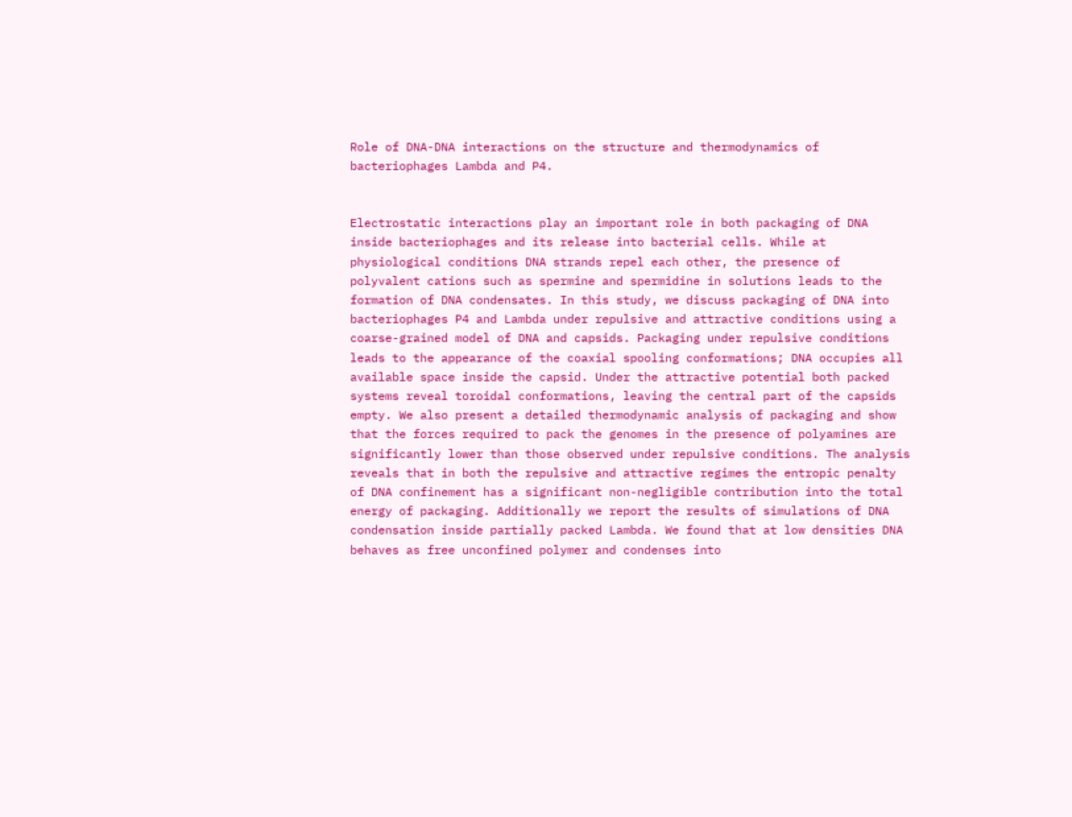Role of DNA-DNA interactions on the structure and thermodynamics of bacteriophages Lambda and P4.


Electrostatic interactions play an important role in both packaging of DNA inside bacteriophages and its release into bacterial cells. While at physiological conditions DNA strands repel each other, the presence of polyvalent cations such as spermine and spermidine in solutions leads to the formation of DNA condensates. In this study, we discuss packaging of DNA into bacteriophages P4 and Lambda under repulsive and attractive conditions using a coarse-grained model of DNA and capsids. Packaging under repulsive conditions leads to the appearance of the coaxial spooling conformations; DNA occupies all available space inside the capsid. Under the attractive potential both packed systems reveal toroidal conformations, leaving the central part of the capsids empty. We also present a detailed thermodynamic analysis of packaging and show that the forces required to pack the genomes in the presence of polyamines are significantly lower than those observed under repulsive conditions. The analysis reveals that in both the repulsive and attractive regimes the entropic penalty of DNA confinement has a significant non-negligible contribution into the total energy of packaging. Additionally we report the results of simulations of DNA condensation inside partially packed Lambda. We found that at low densities DNA behaves as free unconfined polymer and condenses into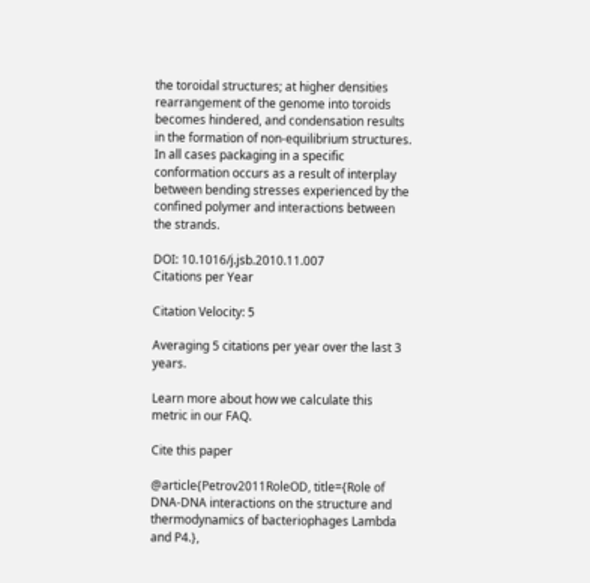the toroidal structures; at higher densities rearrangement of the genome into toroids becomes hindered, and condensation results in the formation of non-equilibrium structures. In all cases packaging in a specific conformation occurs as a result of interplay between bending stresses experienced by the confined polymer and interactions between the strands.

DOI: 10.1016/j.jsb.2010.11.007
Citations per Year

Citation Velocity: 5

Averaging 5 citations per year over the last 3 years.

Learn more about how we calculate this metric in our FAQ.

Cite this paper

@article{Petrov2011RoleOD, title={Role of DNA-DNA interactions on the structure and thermodynamics of bacteriophages Lambda and P4.},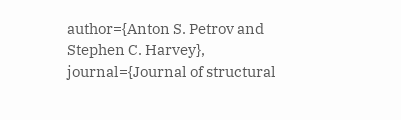author={Anton S. Petrov and Stephen C. Harvey}, journal={Journal of structural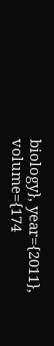biology}, year={2011}, volume={174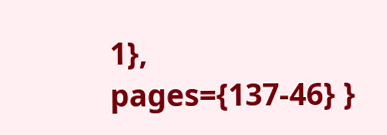1}, pages={137-46} }